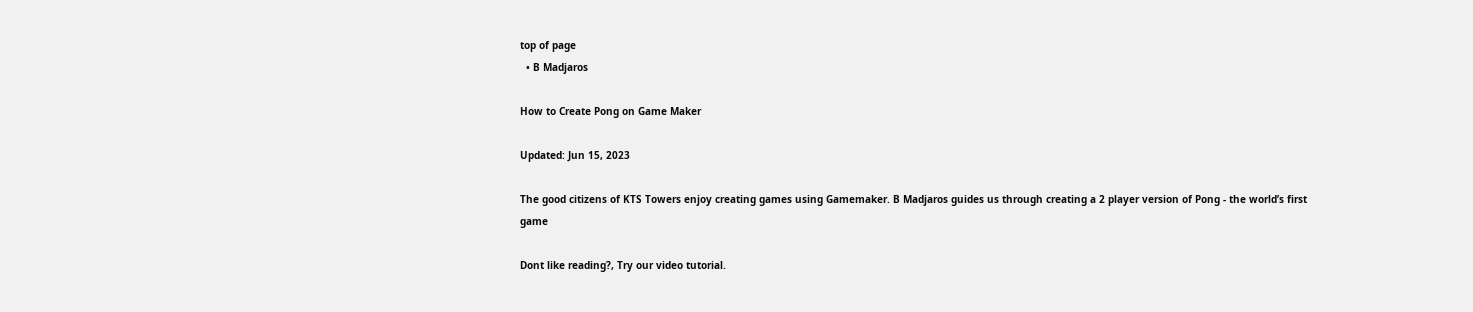top of page
  • B Madjaros

How to Create Pong on Game Maker

Updated: Jun 15, 2023

The good citizens of KTS Towers enjoy creating games using Gamemaker. B Madjaros guides us through creating a 2 player version of Pong - the world’s first game

Dont like reading?, Try our video tutorial.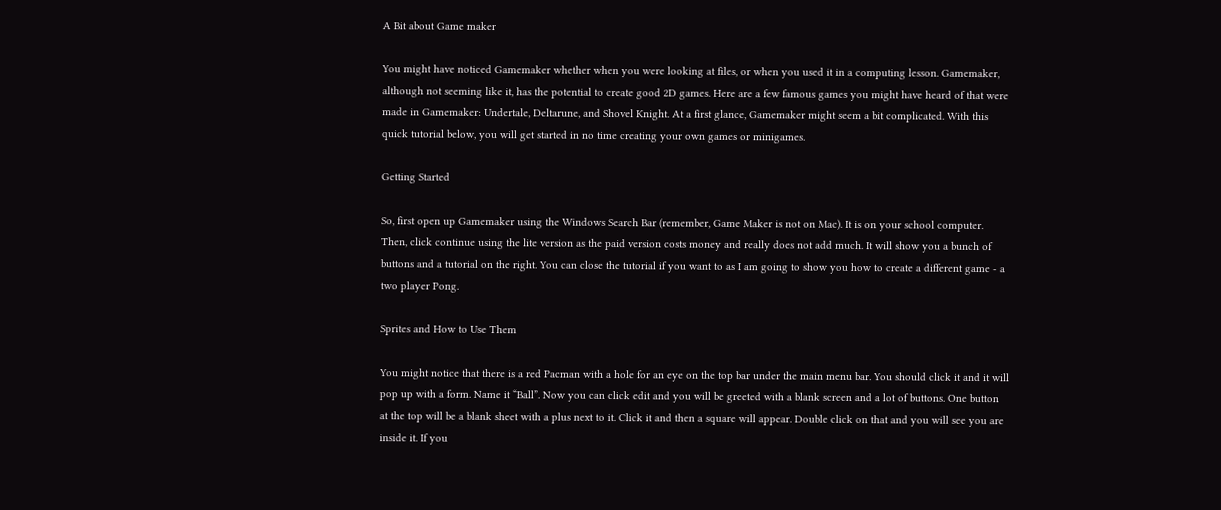A Bit about Game maker

You might have noticed Gamemaker whether when you were looking at files, or when you used it in a computing lesson. Gamemaker, although not seeming like it, has the potential to create good 2D games. Here are a few famous games you might have heard of that were made in Gamemaker: Undertale, Deltarune, and Shovel Knight. At a first glance, Gamemaker might seem a bit complicated. With this quick tutorial below, you will get started in no time creating your own games or minigames.

Getting Started

So, first open up Gamemaker using the Windows Search Bar (remember, Game Maker is not on Mac). It is on your school computer. Then, click continue using the lite version as the paid version costs money and really does not add much. It will show you a bunch of buttons and a tutorial on the right. You can close the tutorial if you want to as I am going to show you how to create a different game - a two player Pong.

Sprites and How to Use Them

You might notice that there is a red Pacman with a hole for an eye on the top bar under the main menu bar. You should click it and it will pop up with a form. Name it “Ball”. Now you can click edit and you will be greeted with a blank screen and a lot of buttons. One button at the top will be a blank sheet with a plus next to it. Click it and then a square will appear. Double click on that and you will see you are inside it. If you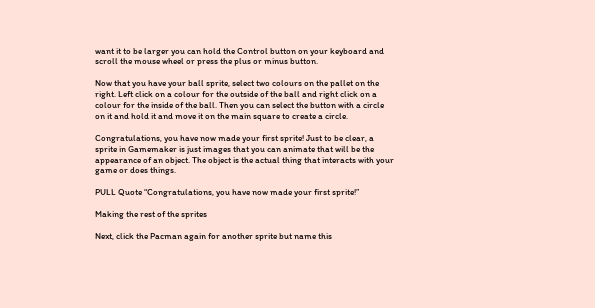want it to be larger you can hold the Control button on your keyboard and scroll the mouse wheel or press the plus or minus button.

Now that you have your ball sprite, select two colours on the pallet on the right. Left click on a colour for the outside of the ball and right click on a colour for the inside of the ball. Then you can select the button with a circle on it and hold it and move it on the main square to create a circle.

Congratulations, you have now made your first sprite! Just to be clear, a sprite in Gamemaker is just images that you can animate that will be the appearance of an object. The object is the actual thing that interacts with your game or does things.

PULL Quote “Congratulations, you have now made your first sprite!”

Making the rest of the sprites

Next, click the Pacman again for another sprite but name this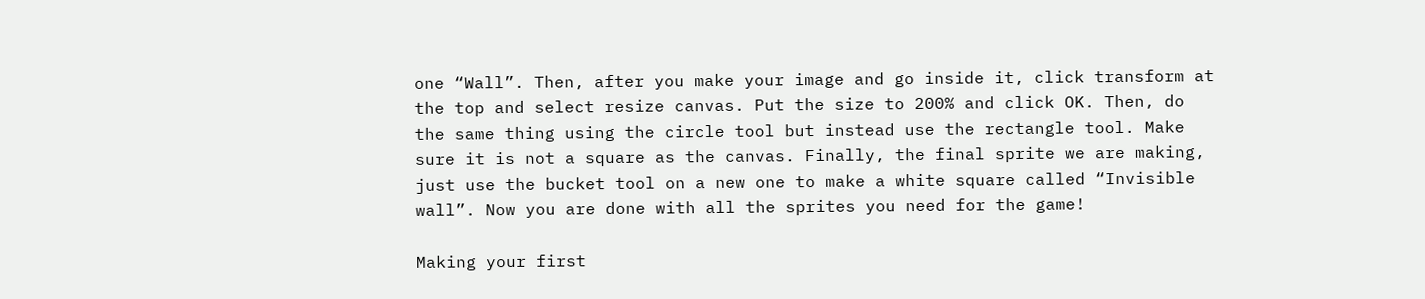one “Wall”. Then, after you make your image and go inside it, click transform at the top and select resize canvas. Put the size to 200% and click OK. Then, do the same thing using the circle tool but instead use the rectangle tool. Make sure it is not a square as the canvas. Finally, the final sprite we are making, just use the bucket tool on a new one to make a white square called “Invisible wall”. Now you are done with all the sprites you need for the game!

Making your first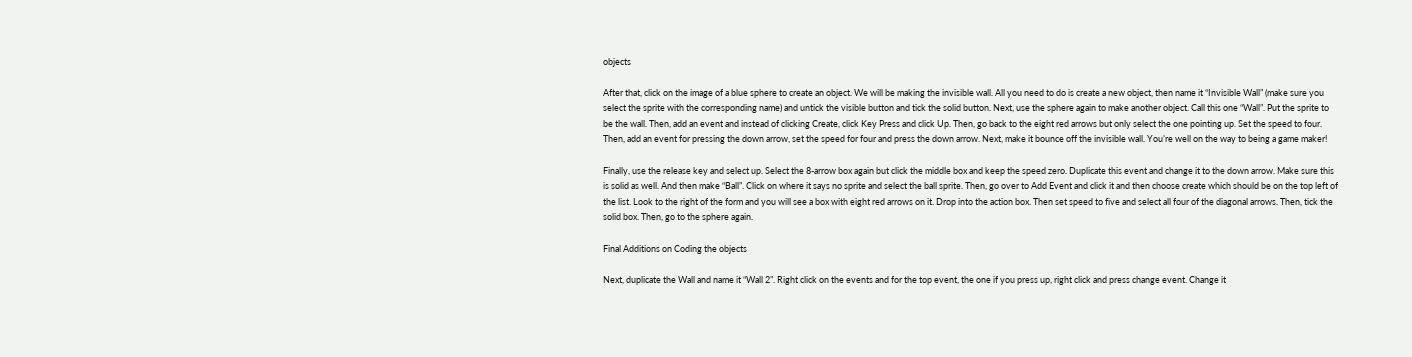objects

After that, click on the image of a blue sphere to create an object. We will be making the invisible wall. All you need to do is create a new object, then name it “Invisible Wall” (make sure you select the sprite with the corresponding name) and untick the visible button and tick the solid button. Next, use the sphere again to make another object. Call this one “Wall”. Put the sprite to be the wall. Then, add an event and instead of clicking Create, click Key Press and click Up. Then, go back to the eight red arrows but only select the one pointing up. Set the speed to four. Then, add an event for pressing the down arrow, set the speed for four and press the down arrow. Next, make it bounce off the invisible wall. You’re well on the way to being a game maker!

Finally, use the release key and select up. Select the 8-arrow box again but click the middle box and keep the speed zero. Duplicate this event and change it to the down arrow. Make sure this is solid as well. And then make “Ball”. Click on where it says no sprite and select the ball sprite. Then, go over to Add Event and click it and then choose create which should be on the top left of the list. Look to the right of the form and you will see a box with eight red arrows on it. Drop into the action box. Then set speed to five and select all four of the diagonal arrows. Then, tick the solid box. Then, go to the sphere again.

Final Additions on Coding the objects

Next, duplicate the Wall and name it “Wall 2”. Right click on the events and for the top event, the one if you press up, right click and press change event. Change it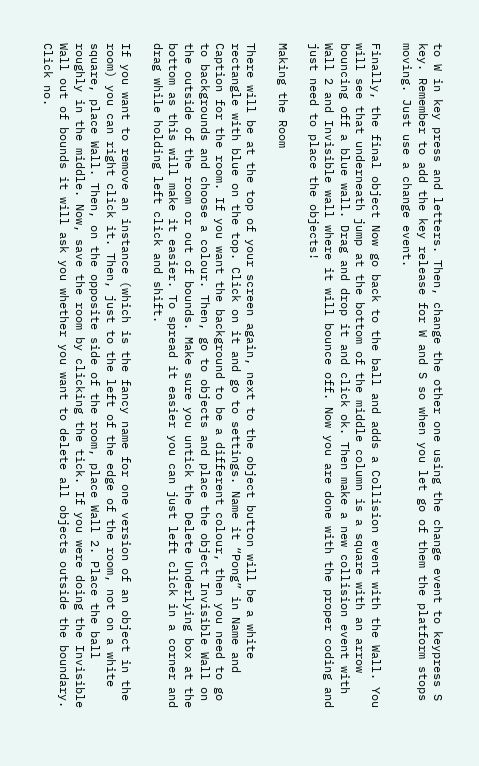to W in key press and letters. Then, change the other one using the change event to keypress S key. Remember to add the key release for W and S so when you let go of them the platform stops moving. Just use a change event.

Finally, the final object Now go back to the ball and adds a Collision event with the Wall. You will see that underneath jump at the bottom of the middle column is a square with an arrow bouncing off a blue wall. Drag and drop it and click ok. Then make a new collision event with Wall 2 and Invisible wall where it will bounce off. Now you are done with the proper coding and just need to place the objects!

Making the Room

There will be at the top of your screen again, next to the object button will be a white rectangle with blue on the top. Click on it and go to settings. Name it “Pong” in Name and Caption for the room. If you want the background to be a different colour, then you need to go to backgrounds and choose a colour. Then, go to objects and place the object Invisible Wall on the outside of the room or out of bounds. Make sure you untick the Delete Underlying box at the bottom as this will make it easier. To spread it easier you can just left click in a corner and drag while holding left click and shift.

If you want to remove an instance (which is the fancy name for one version of an object in the room) you can right click it. Then, just to the left of the edge of the room, not on a white square, place Wall. Then, on the opposite side of the room, place Wall 2. Place the ball roughly in the middle. Now, save the room by clicking the tick. If you were doing the Invisible Wall out of bounds it will ask you whether you want to delete all objects outside the boundary. Click no.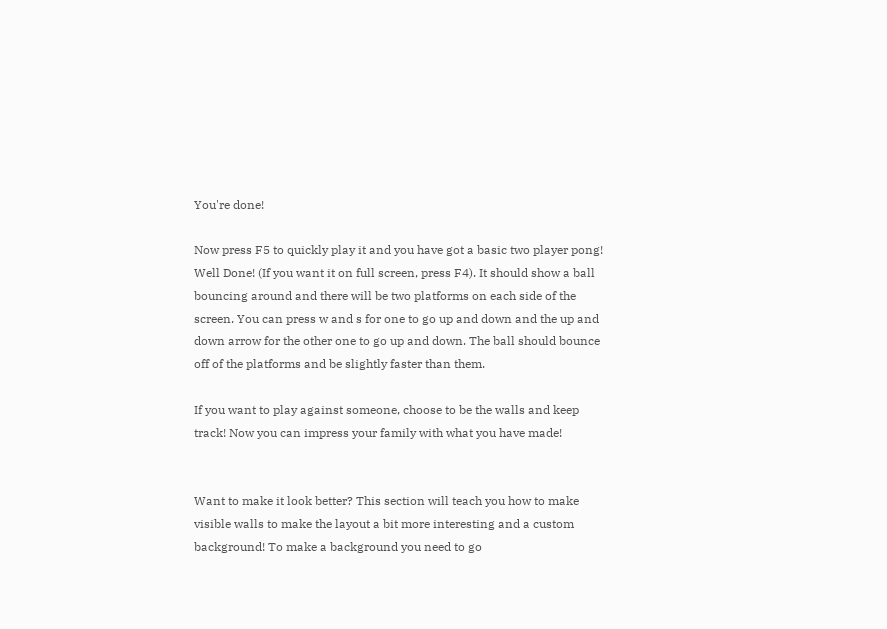You're done!

Now press F5 to quickly play it and you have got a basic two player pong! Well Done! (If you want it on full screen, press F4). It should show a ball bouncing around and there will be two platforms on each side of the screen. You can press w and s for one to go up and down and the up and down arrow for the other one to go up and down. The ball should bounce off of the platforms and be slightly faster than them.

If you want to play against someone, choose to be the walls and keep track! Now you can impress your family with what you have made!


Want to make it look better? This section will teach you how to make visible walls to make the layout a bit more interesting and a custom background! To make a background you need to go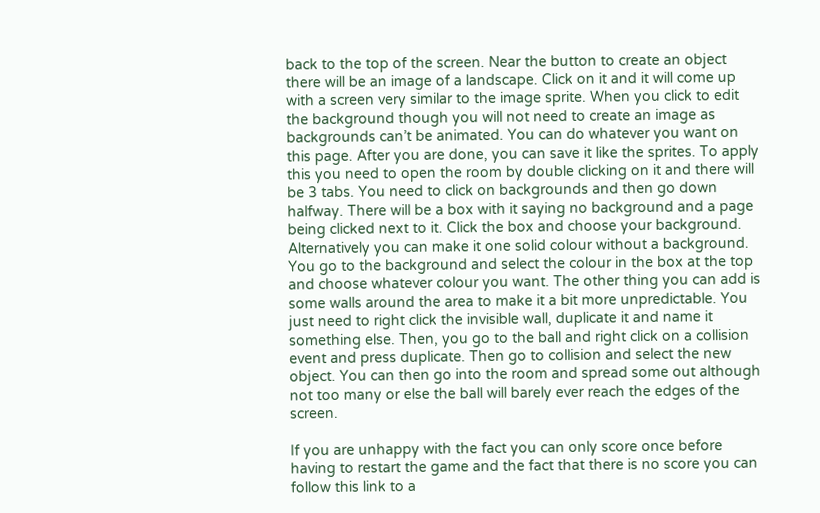back to the top of the screen. Near the button to create an object there will be an image of a landscape. Click on it and it will come up with a screen very similar to the image sprite. When you click to edit the background though you will not need to create an image as backgrounds can’t be animated. You can do whatever you want on this page. After you are done, you can save it like the sprites. To apply this you need to open the room by double clicking on it and there will be 3 tabs. You need to click on backgrounds and then go down halfway. There will be a box with it saying no background and a page being clicked next to it. Click the box and choose your background. Alternatively you can make it one solid colour without a background. You go to the background and select the colour in the box at the top and choose whatever colour you want. The other thing you can add is some walls around the area to make it a bit more unpredictable. You just need to right click the invisible wall, duplicate it and name it something else. Then, you go to the ball and right click on a collision event and press duplicate. Then go to collision and select the new object. You can then go into the room and spread some out although not too many or else the ball will barely ever reach the edges of the screen.

If you are unhappy with the fact you can only score once before having to restart the game and the fact that there is no score you can follow this link to a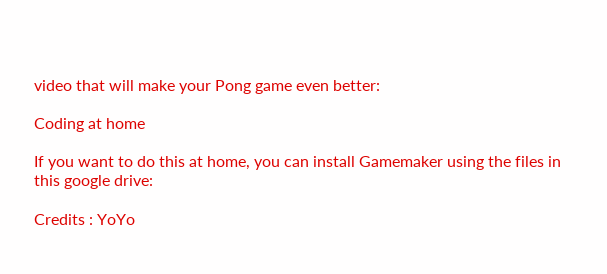video that will make your Pong game even better:

Coding at home

If you want to do this at home, you can install Gamemaker using the files in this google drive:

Credits : YoYo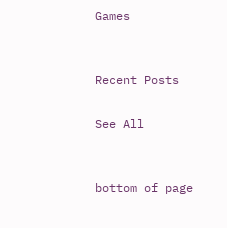Games


Recent Posts

See All


bottom of page